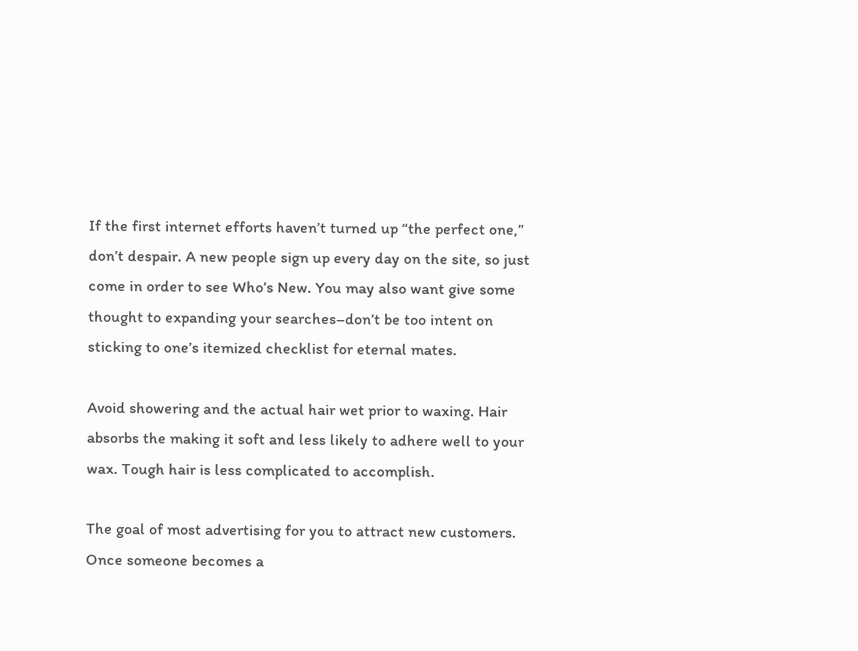If the first internet efforts haven’t turned up “the perfect one,” don’t despair. A new people sign up every day on the site, so just come in order to see Who’s New. You may also want give some thought to expanding your searches–don’t be too intent on sticking to one’s itemized checklist for eternal mates.

Avoid showering and the actual hair wet prior to waxing. Hair absorbs the making it soft and less likely to adhere well to your wax. Tough hair is less complicated to accomplish.

The goal of most advertising for you to attract new customers. Once someone becomes a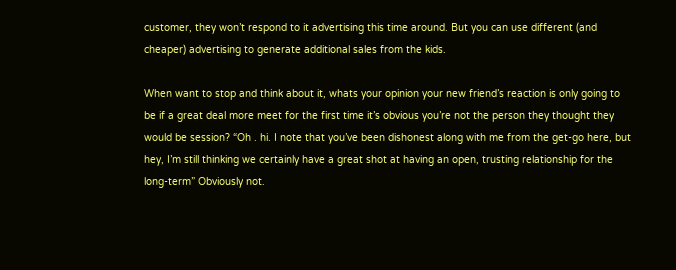customer, they won’t respond to it advertising this time around. But you can use different (and cheaper) advertising to generate additional sales from the kids.

When want to stop and think about it, whats your opinion your new friend’s reaction is only going to be if a great deal more meet for the first time it’s obvious you’re not the person they thought they would be session? “Oh . hi. I note that you’ve been dishonest along with me from the get-go here, but hey, I’m still thinking we certainly have a great shot at having an open, trusting relationship for the long-term” Obviously not.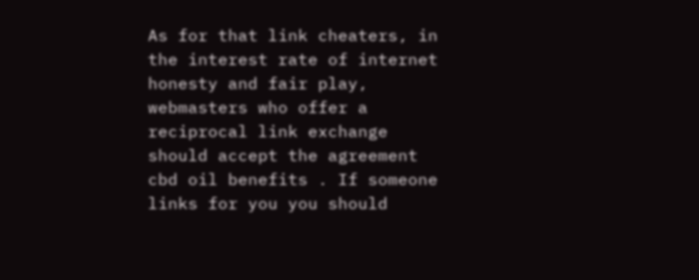As for that link cheaters, in the interest rate of internet honesty and fair play, webmasters who offer a reciprocal link exchange should accept the agreement cbd oil benefits . If someone links for you you should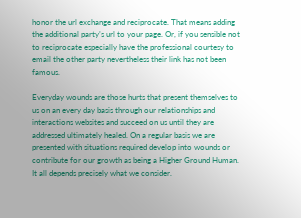honor the url exchange and reciprocate. That means adding the additional party’s url to your page. Or, if you sensible not to reciprocate especially have the professional courtesy to email the other party nevertheless their link has not been famous.

Everyday wounds are those hurts that present themselves to us on an every day basis through our relationships and interactions websites and succeed on us until they are addressed ultimately healed. On a regular basis we are presented with situations required develop into wounds or contribute for our growth as being a Higher Ground Human. It all depends precisely what we consider.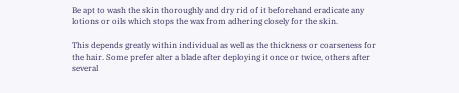Be apt to wash the skin thoroughly and dry rid of it beforehand eradicate any lotions or oils which stops the wax from adhering closely for the skin.

This depends greatly within individual as well as the thickness or coarseness for the hair. Some prefer alter a blade after deploying it once or twice, others after several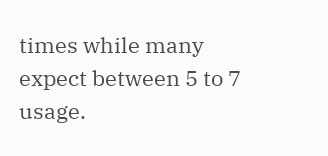times while many expect between 5 to 7 usage.